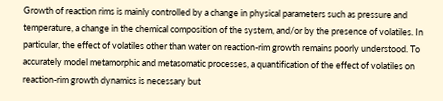Growth of reaction rims is mainly controlled by a change in physical parameters such as pressure and temperature, a change in the chemical composition of the system, and/or by the presence of volatiles. In particular, the effect of volatiles other than water on reaction-rim growth remains poorly understood. To accurately model metamorphic and metasomatic processes, a quantification of the effect of volatiles on reaction-rim growth dynamics is necessary but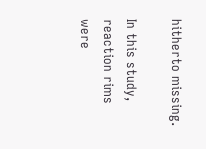hitherto missing.

In this study, reaction rims were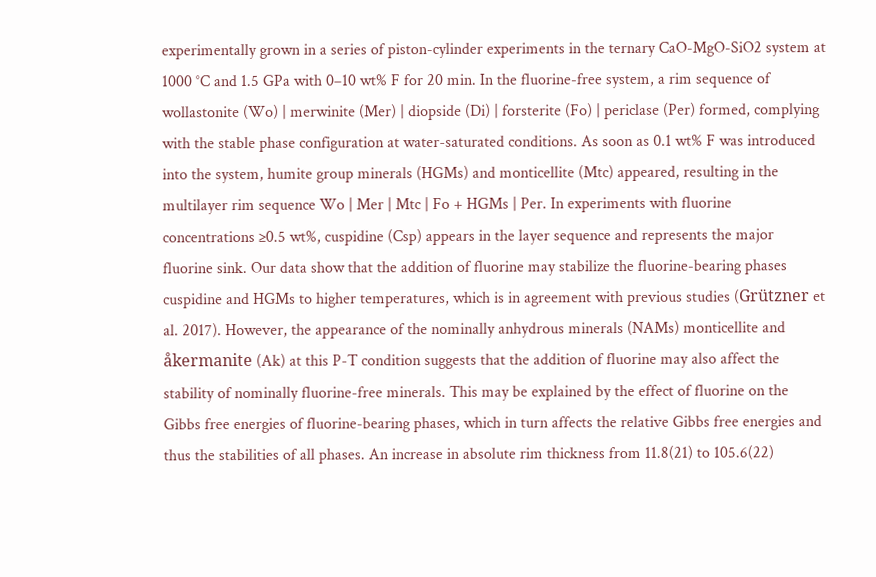experimentally grown in a series of piston-cylinder experiments in the ternary CaO-MgO-SiO2 system at 1000 °C and 1.5 GPa with 0–10 wt% F for 20 min. In the fluorine-free system, a rim sequence of wollastonite (Wo) | merwinite (Mer) | diopside (Di) | forsterite (Fo) | periclase (Per) formed, complying with the stable phase configuration at water-saturated conditions. As soon as 0.1 wt% F was introduced into the system, humite group minerals (HGMs) and monticellite (Mtc) appeared, resulting in the multilayer rim sequence Wo | Mer | Mtc | Fo + HGMs | Per. In experiments with fluorine concentrations ≥0.5 wt%, cuspidine (Csp) appears in the layer sequence and represents the major fluorine sink. Our data show that the addition of fluorine may stabilize the fluorine-bearing phases cuspidine and HGMs to higher temperatures, which is in agreement with previous studies (Grützner et al. 2017). However, the appearance of the nominally anhydrous minerals (NAMs) monticellite and åkermanite (Ak) at this P-T condition suggests that the addition of fluorine may also affect the stability of nominally fluorine-free minerals. This may be explained by the effect of fluorine on the Gibbs free energies of fluorine-bearing phases, which in turn affects the relative Gibbs free energies and thus the stabilities of all phases. An increase in absolute rim thickness from 11.8(21) to 105.6(22)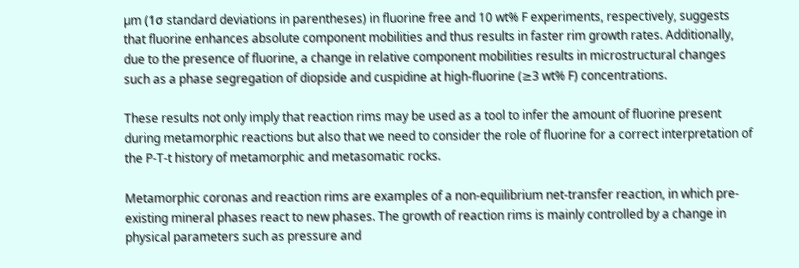µm (1σ standard deviations in parentheses) in fluorine free and 10 wt% F experiments, respectively, suggests that fluorine enhances absolute component mobilities and thus results in faster rim growth rates. Additionally, due to the presence of fluorine, a change in relative component mobilities results in microstructural changes such as a phase segregation of diopside and cuspidine at high-fluorine (≥3 wt% F) concentrations.

These results not only imply that reaction rims may be used as a tool to infer the amount of fluorine present during metamorphic reactions but also that we need to consider the role of fluorine for a correct interpretation of the P-T-t history of metamorphic and metasomatic rocks.

Metamorphic coronas and reaction rims are examples of a non-equilibrium net-transfer reaction, in which pre-existing mineral phases react to new phases. The growth of reaction rims is mainly controlled by a change in physical parameters such as pressure and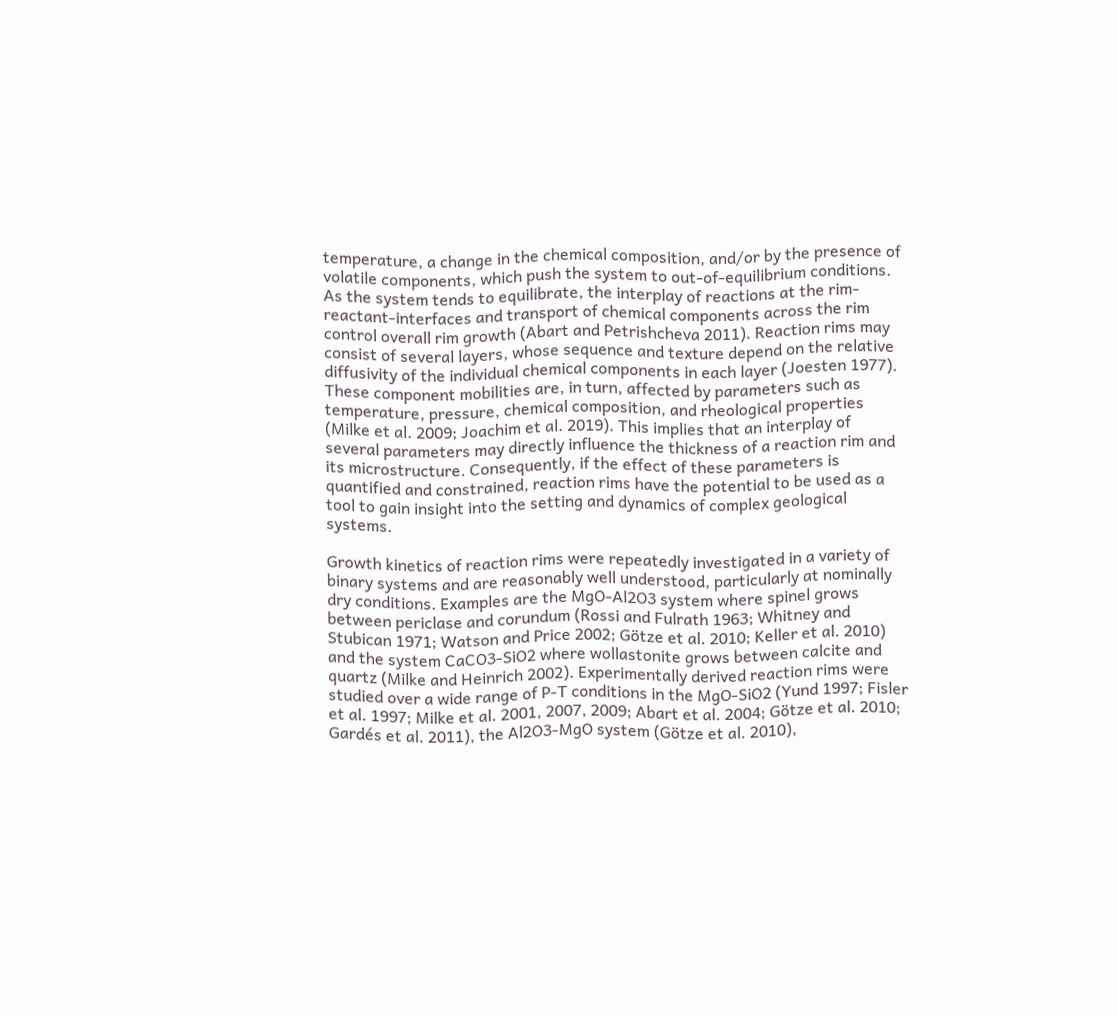temperature, a change in the chemical composition, and/or by the presence of volatile components, which push the system to out-of-equilibrium conditions. As the system tends to equilibrate, the interplay of reactions at the rim-reactant-interfaces and transport of chemical components across the rim control overall rim growth (Abart and Petrishcheva 2011). Reaction rims may consist of several layers, whose sequence and texture depend on the relative diffusivity of the individual chemical components in each layer (Joesten 1977). These component mobilities are, in turn, affected by parameters such as temperature, pressure, chemical composition, and rheological properties (Milke et al. 2009; Joachim et al. 2019). This implies that an interplay of several parameters may directly influence the thickness of a reaction rim and its microstructure. Consequently, if the effect of these parameters is quantified and constrained, reaction rims have the potential to be used as a tool to gain insight into the setting and dynamics of complex geological systems.

Growth kinetics of reaction rims were repeatedly investigated in a variety of binary systems and are reasonably well understood, particularly at nominally dry conditions. Examples are the MgO-Al2O3 system where spinel grows between periclase and corundum (Rossi and Fulrath 1963; Whitney and Stubican 1971; Watson and Price 2002; Götze et al. 2010; Keller et al. 2010) and the system CaCO3-SiO2 where wollastonite grows between calcite and quartz (Milke and Heinrich 2002). Experimentally derived reaction rims were studied over a wide range of P-T conditions in the MgO-SiO2 (Yund 1997; Fisler et al. 1997; Milke et al. 2001, 2007, 2009; Abart et al. 2004; Götze et al. 2010; Gardés et al. 2011), the Al2O3-MgO system (Götze et al. 2010),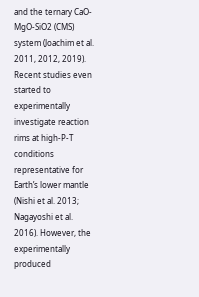and the ternary CaO-MgO-SiO2 (CMS) system (Joachim et al. 2011, 2012, 2019). Recent studies even started to experimentally investigate reaction rims at high-P-T conditions representative for Earth’s lower mantle (Nishi et al. 2013; Nagayoshi et al. 2016). However, the experimentally produced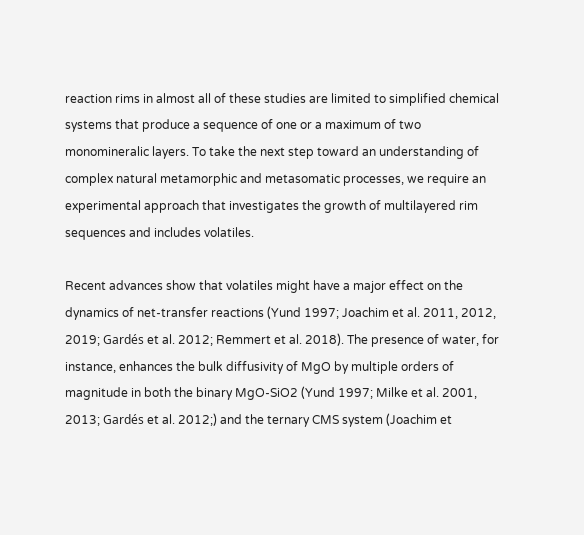reaction rims in almost all of these studies are limited to simplified chemical systems that produce a sequence of one or a maximum of two monomineralic layers. To take the next step toward an understanding of complex natural metamorphic and metasomatic processes, we require an experimental approach that investigates the growth of multilayered rim sequences and includes volatiles.

Recent advances show that volatiles might have a major effect on the dynamics of net-transfer reactions (Yund 1997; Joachim et al. 2011, 2012, 2019; Gardés et al. 2012; Remmert et al. 2018). The presence of water, for instance, enhances the bulk diffusivity of MgO by multiple orders of magnitude in both the binary MgO-SiO2 (Yund 1997; Milke et al. 2001, 2013; Gardés et al. 2012;) and the ternary CMS system (Joachim et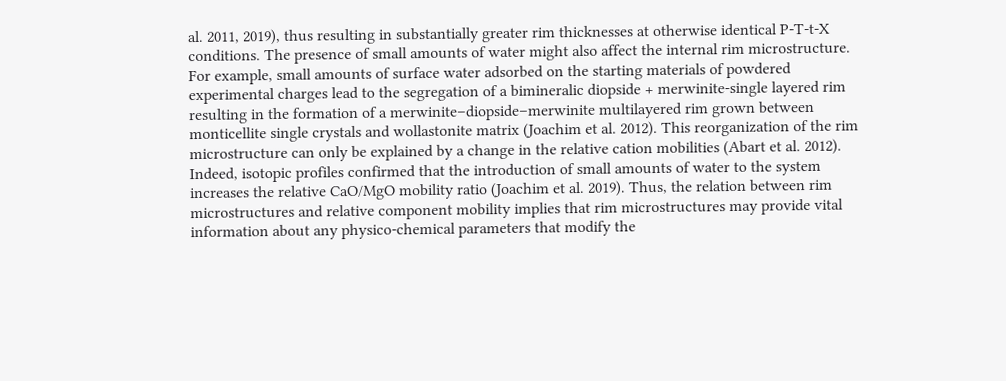al. 2011, 2019), thus resulting in substantially greater rim thicknesses at otherwise identical P-T-t-X conditions. The presence of small amounts of water might also affect the internal rim microstructure. For example, small amounts of surface water adsorbed on the starting materials of powdered experimental charges lead to the segregation of a bimineralic diopside + merwinite-single layered rim resulting in the formation of a merwinite–diopside–merwinite multilayered rim grown between monticellite single crystals and wollastonite matrix (Joachim et al. 2012). This reorganization of the rim microstructure can only be explained by a change in the relative cation mobilities (Abart et al. 2012). Indeed, isotopic profiles confirmed that the introduction of small amounts of water to the system increases the relative CaO/MgO mobility ratio (Joachim et al. 2019). Thus, the relation between rim microstructures and relative component mobility implies that rim microstructures may provide vital information about any physico-chemical parameters that modify the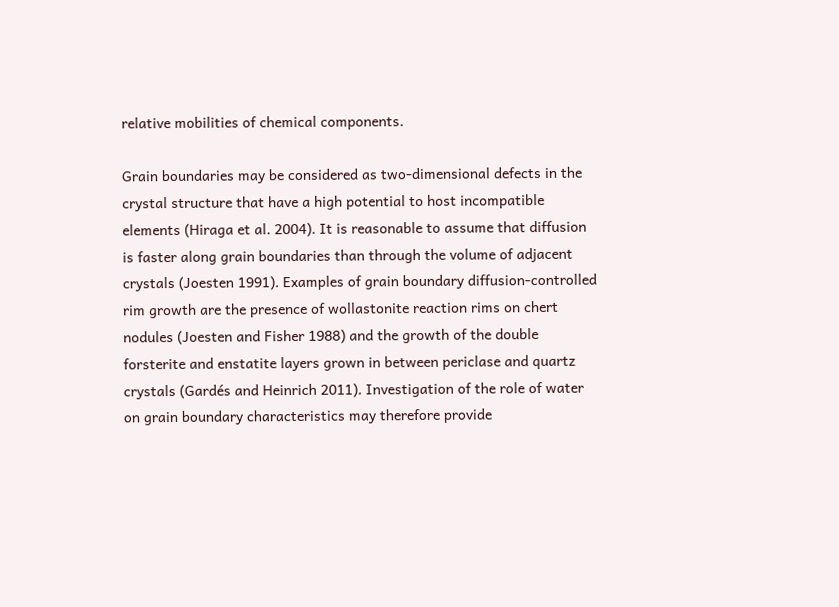relative mobilities of chemical components.

Grain boundaries may be considered as two-dimensional defects in the crystal structure that have a high potential to host incompatible elements (Hiraga et al. 2004). It is reasonable to assume that diffusion is faster along grain boundaries than through the volume of adjacent crystals (Joesten 1991). Examples of grain boundary diffusion-controlled rim growth are the presence of wollastonite reaction rims on chert nodules (Joesten and Fisher 1988) and the growth of the double forsterite and enstatite layers grown in between periclase and quartz crystals (Gardés and Heinrich 2011). Investigation of the role of water on grain boundary characteristics may therefore provide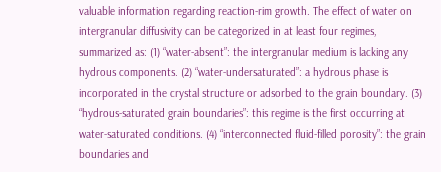valuable information regarding reaction-rim growth. The effect of water on intergranular diffusivity can be categorized in at least four regimes, summarized as: (1) “water-absent”: the intergranular medium is lacking any hydrous components. (2) “water-undersaturated”: a hydrous phase is incorporated in the crystal structure or adsorbed to the grain boundary. (3) “hydrous-saturated grain boundaries”: this regime is the first occurring at water-saturated conditions. (4) “interconnected fluid-filled porosity”: the grain boundaries and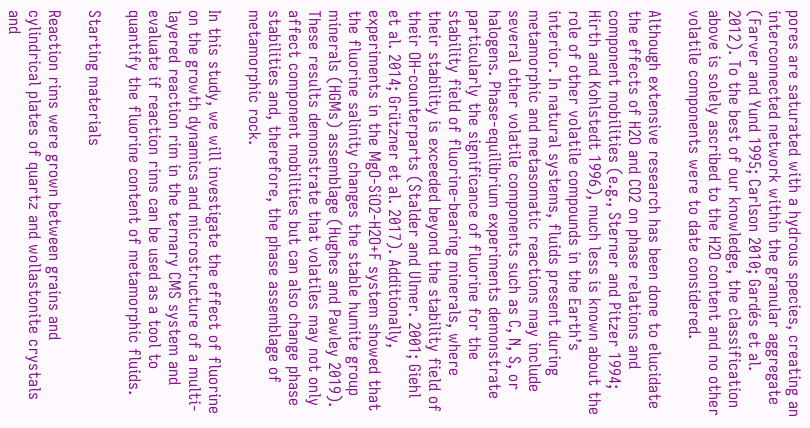pores are saturated with a hydrous species, creating an interconnected network within the granular aggregate (Farver and Yund 1995; Carlson 2010; Gardés et al. 2012). To the best of our knowledge, the classification above is solely ascribed to the H2O content and no other volatile components were to date considered.

Although extensive research has been done to elucidate the effects of H2O and CO2 on phase relations and component mobilities (e.g., Sterner and Pitzer 1994; Hirth and Kohlstedt 1996), much less is known about the role of other volatile compounds in the Earth’s interior. In natural systems, fluids present during metamorphic and metasomatic reactions may include several other volatile components such as C, N, S, or halogens. Phase-equilibrium experiments demonstrate particularly the significance of fluorine for the stability field of fluorine-bearing minerals, where their stability is exceeded beyond the stability field of their OH-counterparts (Stalder and Ulmer. 2001; Giehl et al. 2014; Grützner et al. 2017). Additionally, experiments in the MgO-SiO2-H2O+F system showed that the fluorine salinity changes the stable humite group minerals (HGMs) assemblage (Hughes and Pawley 2019). These results demonstrate that volatiles may not only affect component mobilities but can also change phase stabilities and, therefore, the phase assemblage of metamorphic rock.

In this study, we will investigate the effect of fluorine on the growth dynamics and microstructure of a multi-layered reaction rim in the ternary CMS system and evaluate if reaction rims can be used as a tool to quantify the fluorine content of metamorphic fluids.

Starting materials

Reaction rims were grown between grains and cylindrical plates of quartz and wollastonite crystals and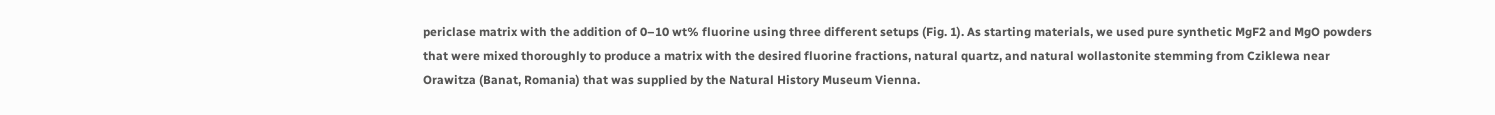periclase matrix with the addition of 0–10 wt% fluorine using three different setups (Fig. 1). As starting materials, we used pure synthetic MgF2 and MgO powders that were mixed thoroughly to produce a matrix with the desired fluorine fractions, natural quartz, and natural wollastonite stemming from Cziklewa near Orawitza (Banat, Romania) that was supplied by the Natural History Museum Vienna.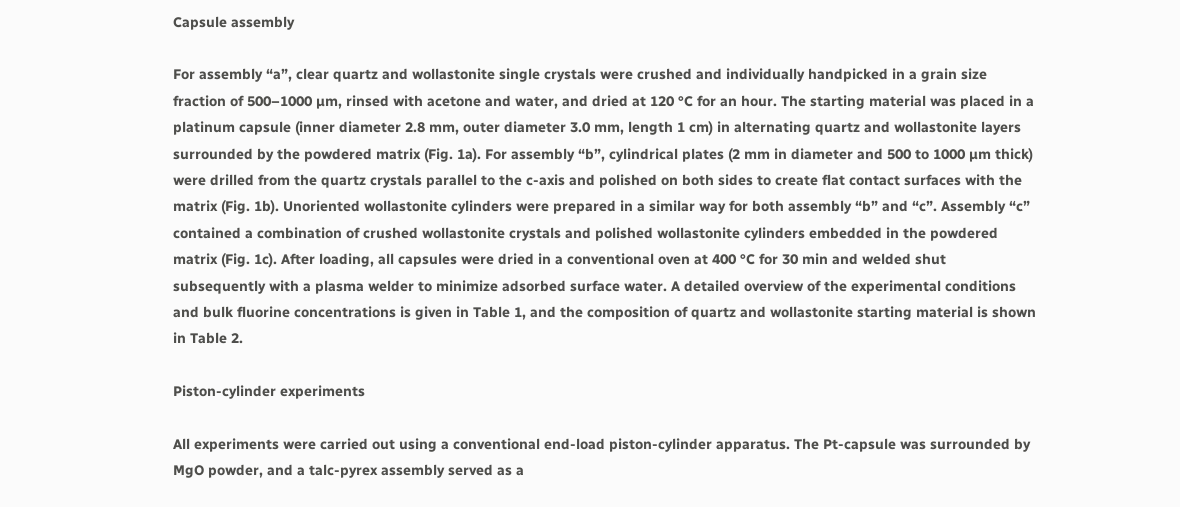Capsule assembly

For assembly “a”, clear quartz and wollastonite single crystals were crushed and individually handpicked in a grain size fraction of 500–1000 µm, rinsed with acetone and water, and dried at 120 °C for an hour. The starting material was placed in a platinum capsule (inner diameter 2.8 mm, outer diameter 3.0 mm, length 1 cm) in alternating quartz and wollastonite layers surrounded by the powdered matrix (Fig. 1a). For assembly “b”, cylindrical plates (2 mm in diameter and 500 to 1000 µm thick) were drilled from the quartz crystals parallel to the c-axis and polished on both sides to create flat contact surfaces with the matrix (Fig. 1b). Unoriented wollastonite cylinders were prepared in a similar way for both assembly “b” and “c”. Assembly “c” contained a combination of crushed wollastonite crystals and polished wollastonite cylinders embedded in the powdered matrix (Fig. 1c). After loading, all capsules were dried in a conventional oven at 400 °C for 30 min and welded shut subsequently with a plasma welder to minimize adsorbed surface water. A detailed overview of the experimental conditions and bulk fluorine concentrations is given in Table 1, and the composition of quartz and wollastonite starting material is shown in Table 2.

Piston-cylinder experiments

All experiments were carried out using a conventional end-load piston-cylinder apparatus. The Pt-capsule was surrounded by MgO powder, and a talc-pyrex assembly served as a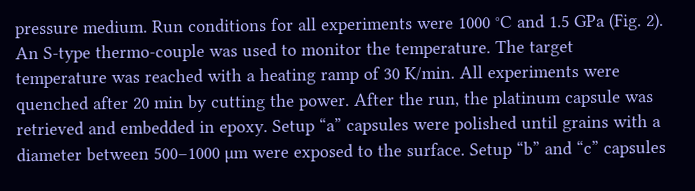pressure medium. Run conditions for all experiments were 1000 °C and 1.5 GPa (Fig. 2). An S-type thermo-couple was used to monitor the temperature. The target temperature was reached with a heating ramp of 30 K/min. All experiments were quenched after 20 min by cutting the power. After the run, the platinum capsule was retrieved and embedded in epoxy. Setup “a” capsules were polished until grains with a diameter between 500–1000 µm were exposed to the surface. Setup “b” and “c” capsules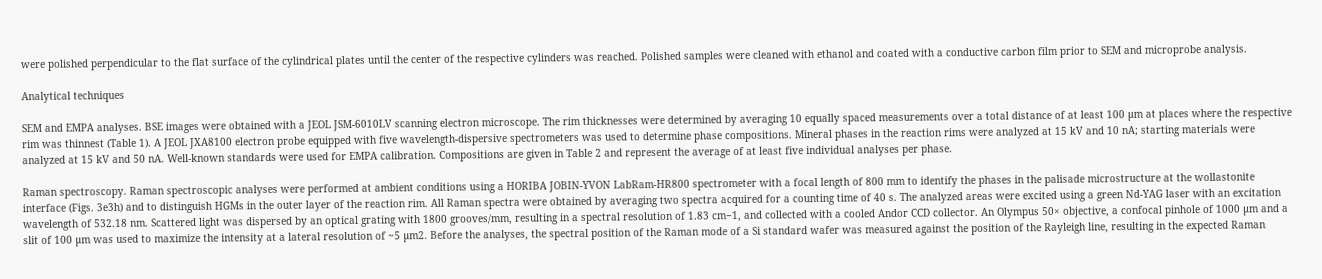were polished perpendicular to the flat surface of the cylindrical plates until the center of the respective cylinders was reached. Polished samples were cleaned with ethanol and coated with a conductive carbon film prior to SEM and microprobe analysis.

Analytical techniques

SEM and EMPA analyses. BSE images were obtained with a JEOL JSM-6010LV scanning electron microscope. The rim thicknesses were determined by averaging 10 equally spaced measurements over a total distance of at least 100 µm at places where the respective rim was thinnest (Table 1). A JEOL JXA8100 electron probe equipped with five wavelength-dispersive spectrometers was used to determine phase compositions. Mineral phases in the reaction rims were analyzed at 15 kV and 10 nA; starting materials were analyzed at 15 kV and 50 nA. Well-known standards were used for EMPA calibration. Compositions are given in Table 2 and represent the average of at least five individual analyses per phase.

Raman spectroscopy. Raman spectroscopic analyses were performed at ambient conditions using a HORIBA JOBIN-YVON LabRam-HR800 spectrometer with a focal length of 800 mm to identify the phases in the palisade microstructure at the wollastonite interface (Figs. 3e3h) and to distinguish HGMs in the outer layer of the reaction rim. All Raman spectra were obtained by averaging two spectra acquired for a counting time of 40 s. The analyzed areas were excited using a green Nd-YAG laser with an excitation wavelength of 532.18 nm. Scattered light was dispersed by an optical grating with 1800 grooves/mm, resulting in a spectral resolution of 1.83 cm−1, and collected with a cooled Andor CCD collector. An Olympus 50× objective, a confocal pinhole of 1000 µm and a slit of 100 µm was used to maximize the intensity at a lateral resolution of ~5 µm2. Before the analyses, the spectral position of the Raman mode of a Si standard wafer was measured against the position of the Rayleigh line, resulting in the expected Raman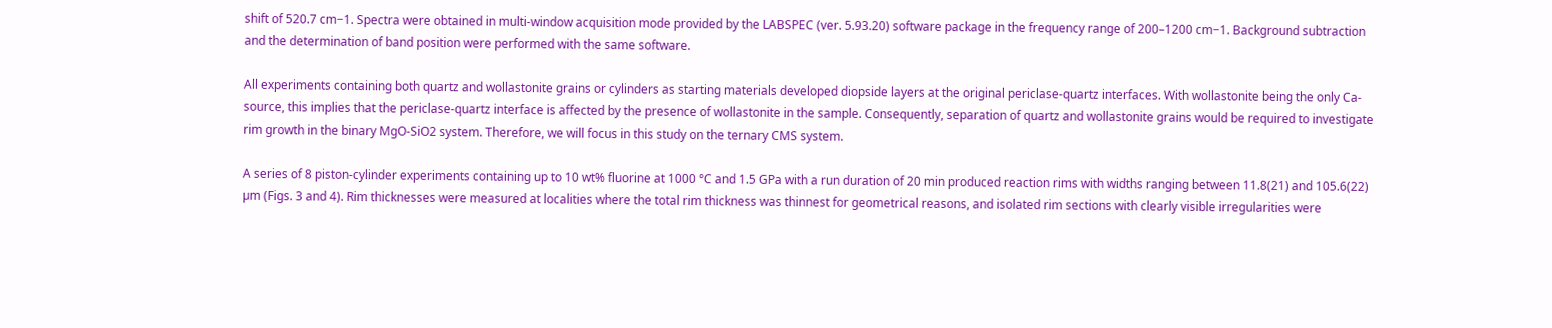shift of 520.7 cm−1. Spectra were obtained in multi-window acquisition mode provided by the LABSPEC (ver. 5.93.20) software package in the frequency range of 200–1200 cm−1. Background subtraction and the determination of band position were performed with the same software.

All experiments containing both quartz and wollastonite grains or cylinders as starting materials developed diopside layers at the original periclase-quartz interfaces. With wollastonite being the only Ca-source, this implies that the periclase-quartz interface is affected by the presence of wollastonite in the sample. Consequently, separation of quartz and wollastonite grains would be required to investigate rim growth in the binary MgO-SiO2 system. Therefore, we will focus in this study on the ternary CMS system.

A series of 8 piston-cylinder experiments containing up to 10 wt% fluorine at 1000 °C and 1.5 GPa with a run duration of 20 min produced reaction rims with widths ranging between 11.8(21) and 105.6(22) µm (Figs. 3 and 4). Rim thicknesses were measured at localities where the total rim thickness was thinnest for geometrical reasons, and isolated rim sections with clearly visible irregularities were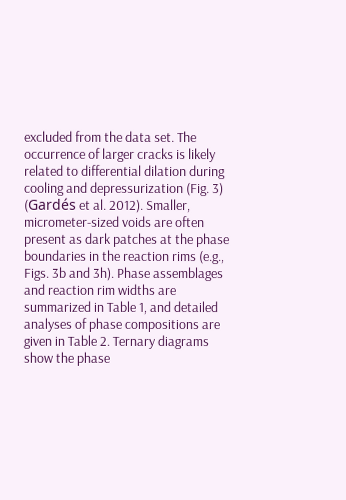excluded from the data set. The occurrence of larger cracks is likely related to differential dilation during cooling and depressurization (Fig. 3) (Gardés et al. 2012). Smaller, micrometer-sized voids are often present as dark patches at the phase boundaries in the reaction rims (e.g., Figs. 3b and 3h). Phase assemblages and reaction rim widths are summarized in Table 1, and detailed analyses of phase compositions are given in Table 2. Ternary diagrams show the phase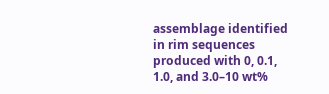assemblage identified in rim sequences produced with 0, 0.1, 1.0, and 3.0–10 wt%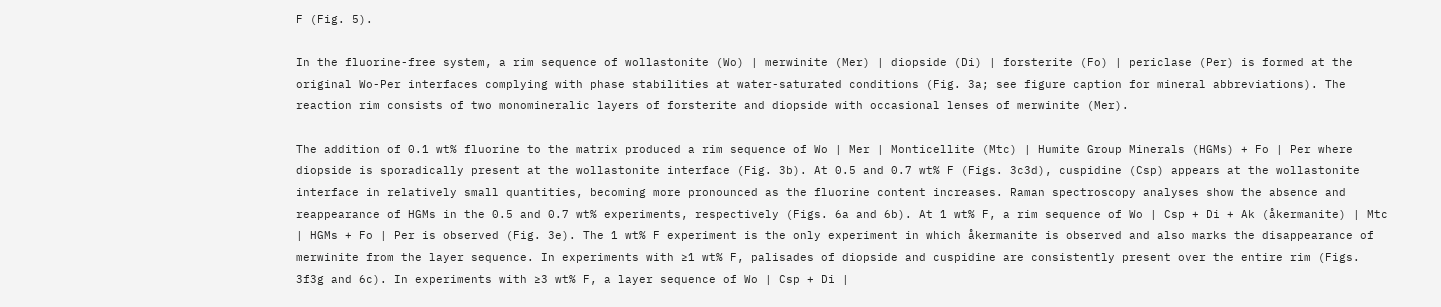F (Fig. 5).

In the fluorine-free system, a rim sequence of wollastonite (Wo) | merwinite (Mer) | diopside (Di) | forsterite (Fo) | periclase (Per) is formed at the original Wo-Per interfaces complying with phase stabilities at water-saturated conditions (Fig. 3a; see figure caption for mineral abbreviations). The reaction rim consists of two monomineralic layers of forsterite and diopside with occasional lenses of merwinite (Mer).

The addition of 0.1 wt% fluorine to the matrix produced a rim sequence of Wo | Mer | Monticellite (Mtc) | Humite Group Minerals (HGMs) + Fo | Per where diopside is sporadically present at the wollastonite interface (Fig. 3b). At 0.5 and 0.7 wt% F (Figs. 3c3d), cuspidine (Csp) appears at the wollastonite interface in relatively small quantities, becoming more pronounced as the fluorine content increases. Raman spectroscopy analyses show the absence and reappearance of HGMs in the 0.5 and 0.7 wt% experiments, respectively (Figs. 6a and 6b). At 1 wt% F, a rim sequence of Wo | Csp + Di + Ak (åkermanite) | Mtc | HGMs + Fo | Per is observed (Fig. 3e). The 1 wt% F experiment is the only experiment in which åkermanite is observed and also marks the disappearance of merwinite from the layer sequence. In experiments with ≥1 wt% F, palisades of diopside and cuspidine are consistently present over the entire rim (Figs. 3f3g and 6c). In experiments with ≥3 wt% F, a layer sequence of Wo | Csp + Di |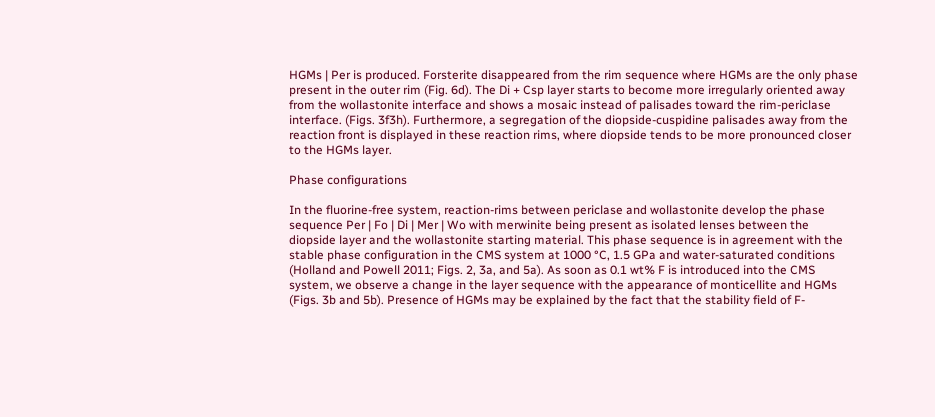HGMs | Per is produced. Forsterite disappeared from the rim sequence where HGMs are the only phase present in the outer rim (Fig. 6d). The Di + Csp layer starts to become more irregularly oriented away from the wollastonite interface and shows a mosaic instead of palisades toward the rim-periclase interface. (Figs. 3f3h). Furthermore, a segregation of the diopside-cuspidine palisades away from the reaction front is displayed in these reaction rims, where diopside tends to be more pronounced closer to the HGMs layer.

Phase configurations

In the fluorine-free system, reaction-rims between periclase and wollastonite develop the phase sequence Per | Fo | Di | Mer | Wo with merwinite being present as isolated lenses between the diopside layer and the wollastonite starting material. This phase sequence is in agreement with the stable phase configuration in the CMS system at 1000 °C, 1.5 GPa and water-saturated conditions (Holland and Powell 2011; Figs. 2, 3a, and 5a). As soon as 0.1 wt% F is introduced into the CMS system, we observe a change in the layer sequence with the appearance of monticellite and HGMs (Figs. 3b and 5b). Presence of HGMs may be explained by the fact that the stability field of F-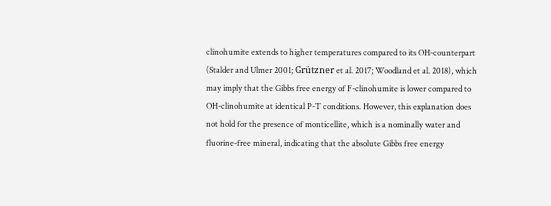clinohumite extends to higher temperatures compared to its OH-counterpart (Stalder and Ulmer 2001; Grützner et al. 2017; Woodland et al. 2018), which may imply that the Gibbs free energy of F-clinohumite is lower compared to OH-clinohumite at identical P-T conditions. However, this explanation does not hold for the presence of monticellite, which is a nominally water and fluorine-free mineral, indicating that the absolute Gibbs free energy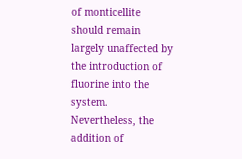of monticellite should remain largely unaffected by the introduction of fluorine into the system. Nevertheless, the addition of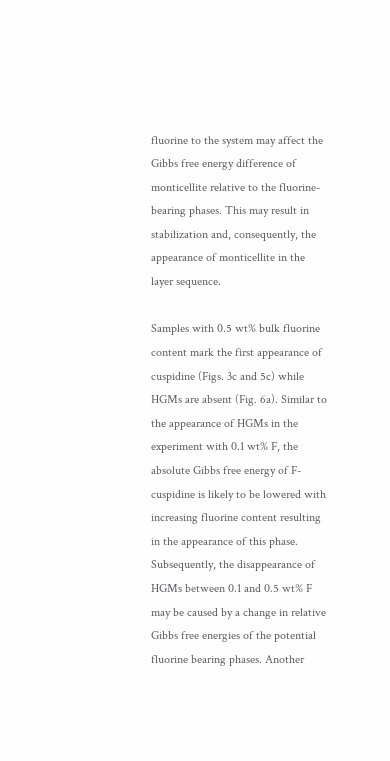fluorine to the system may affect the Gibbs free energy difference of monticellite relative to the fluorine-bearing phases. This may result in stabilization and, consequently, the appearance of monticellite in the layer sequence.

Samples with 0.5 wt% bulk fluorine content mark the first appearance of cuspidine (Figs. 3c and 5c) while HGMs are absent (Fig. 6a). Similar to the appearance of HGMs in the experiment with 0.1 wt% F, the absolute Gibbs free energy of F-cuspidine is likely to be lowered with increasing fluorine content resulting in the appearance of this phase. Subsequently, the disappearance of HGMs between 0.1 and 0.5 wt% F may be caused by a change in relative Gibbs free energies of the potential fluorine bearing phases. Another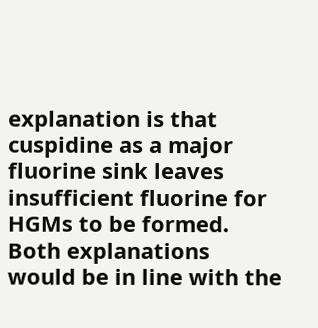explanation is that cuspidine as a major fluorine sink leaves insufficient fluorine for HGMs to be formed. Both explanations would be in line with the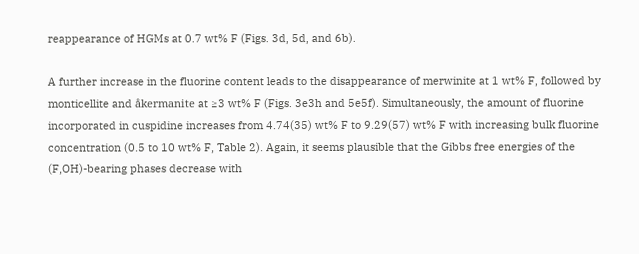reappearance of HGMs at 0.7 wt% F (Figs. 3d, 5d, and 6b).

A further increase in the fluorine content leads to the disappearance of merwinite at 1 wt% F, followed by monticellite and åkermanite at ≥3 wt% F (Figs. 3e3h and 5e5f). Simultaneously, the amount of fluorine incorporated in cuspidine increases from 4.74(35) wt% F to 9.29(57) wt% F with increasing bulk fluorine concentration (0.5 to 10 wt% F, Table 2). Again, it seems plausible that the Gibbs free energies of the (F,OH)-bearing phases decrease with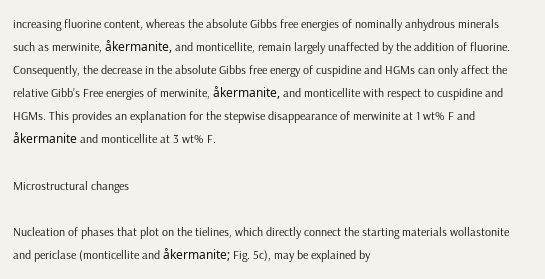increasing fluorine content, whereas the absolute Gibbs free energies of nominally anhydrous minerals such as merwinite, åkermanite, and monticellite, remain largely unaffected by the addition of fluorine. Consequently, the decrease in the absolute Gibbs free energy of cuspidine and HGMs can only affect the relative Gibb’s Free energies of merwinite, åkermanite, and monticellite with respect to cuspidine and HGMs. This provides an explanation for the stepwise disappearance of merwinite at 1 wt% F and åkermanite and monticellite at 3 wt% F.

Microstructural changes

Nucleation of phases that plot on the tielines, which directly connect the starting materials wollastonite and periclase (monticellite and åkermanite; Fig. 5c), may be explained by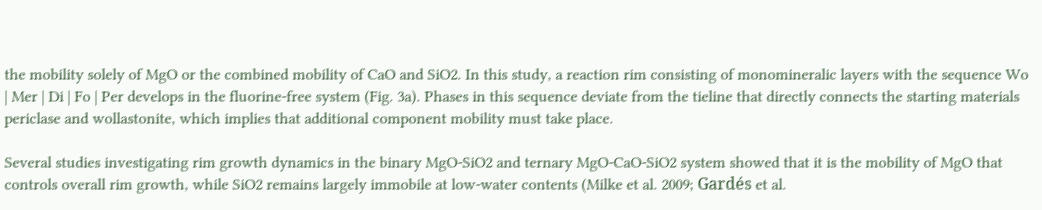the mobility solely of MgO or the combined mobility of CaO and SiO2. In this study, a reaction rim consisting of monomineralic layers with the sequence Wo | Mer | Di | Fo | Per develops in the fluorine-free system (Fig. 3a). Phases in this sequence deviate from the tieline that directly connects the starting materials periclase and wollastonite, which implies that additional component mobility must take place.

Several studies investigating rim growth dynamics in the binary MgO-SiO2 and ternary MgO-CaO-SiO2 system showed that it is the mobility of MgO that controls overall rim growth, while SiO2 remains largely immobile at low-water contents (Milke et al. 2009; Gardés et al.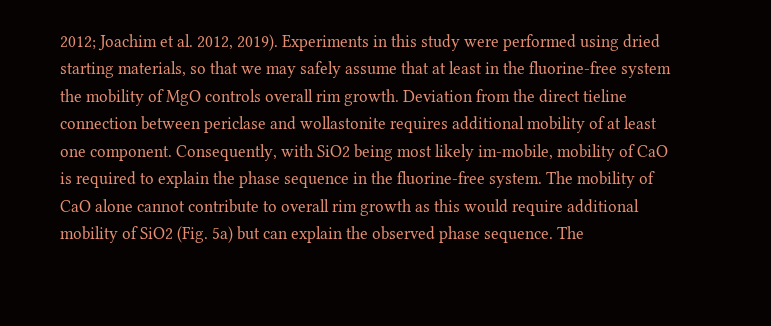2012; Joachim et al. 2012, 2019). Experiments in this study were performed using dried starting materials, so that we may safely assume that at least in the fluorine-free system the mobility of MgO controls overall rim growth. Deviation from the direct tieline connection between periclase and wollastonite requires additional mobility of at least one component. Consequently, with SiO2 being most likely im-mobile, mobility of CaO is required to explain the phase sequence in the fluorine-free system. The mobility of CaO alone cannot contribute to overall rim growth as this would require additional mobility of SiO2 (Fig. 5a) but can explain the observed phase sequence. The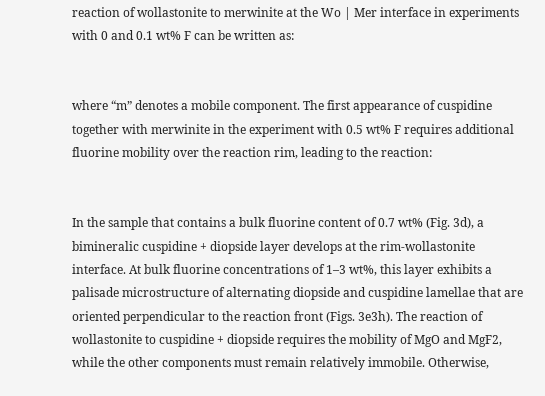reaction of wollastonite to merwinite at the Wo | Mer interface in experiments with 0 and 0.1 wt% F can be written as:


where “m” denotes a mobile component. The first appearance of cuspidine together with merwinite in the experiment with 0.5 wt% F requires additional fluorine mobility over the reaction rim, leading to the reaction:


In the sample that contains a bulk fluorine content of 0.7 wt% (Fig. 3d), a bimineralic cuspidine + diopside layer develops at the rim-wollastonite interface. At bulk fluorine concentrations of 1–3 wt%, this layer exhibits a palisade microstructure of alternating diopside and cuspidine lamellae that are oriented perpendicular to the reaction front (Figs. 3e3h). The reaction of wollastonite to cuspidine + diopside requires the mobility of MgO and MgF2, while the other components must remain relatively immobile. Otherwise,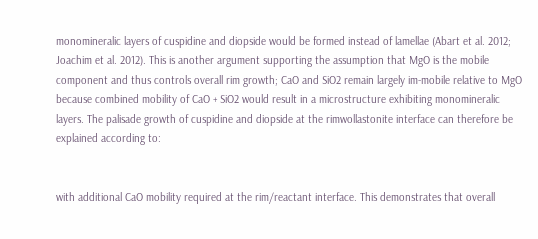monomineralic layers of cuspidine and diopside would be formed instead of lamellae (Abart et al. 2012; Joachim et al. 2012). This is another argument supporting the assumption that MgO is the mobile component and thus controls overall rim growth; CaO and SiO2 remain largely im-mobile relative to MgO because combined mobility of CaO + SiO2 would result in a microstructure exhibiting monomineralic layers. The palisade growth of cuspidine and diopside at the rimwollastonite interface can therefore be explained according to:


with additional CaO mobility required at the rim/reactant interface. This demonstrates that overall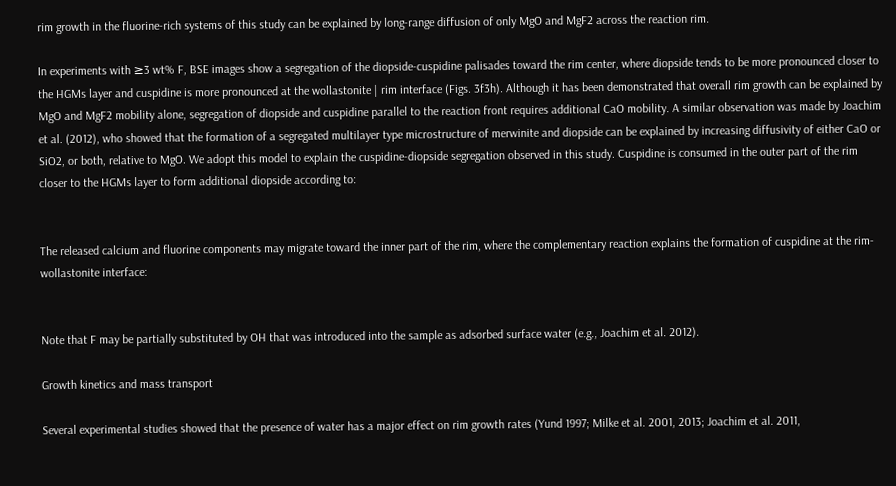rim growth in the fluorine-rich systems of this study can be explained by long-range diffusion of only MgO and MgF2 across the reaction rim.

In experiments with ≥3 wt% F, BSE images show a segregation of the diopside-cuspidine palisades toward the rim center, where diopside tends to be more pronounced closer to the HGMs layer and cuspidine is more pronounced at the wollastonite | rim interface (Figs. 3f3h). Although it has been demonstrated that overall rim growth can be explained by MgO and MgF2 mobility alone, segregation of diopside and cuspidine parallel to the reaction front requires additional CaO mobility. A similar observation was made by Joachim et al. (2012), who showed that the formation of a segregated multilayer type microstructure of merwinite and diopside can be explained by increasing diffusivity of either CaO or SiO2, or both, relative to MgO. We adopt this model to explain the cuspidine-diopside segregation observed in this study. Cuspidine is consumed in the outer part of the rim closer to the HGMs layer to form additional diopside according to:


The released calcium and fluorine components may migrate toward the inner part of the rim, where the complementary reaction explains the formation of cuspidine at the rim-wollastonite interface:


Note that F may be partially substituted by OH that was introduced into the sample as adsorbed surface water (e.g., Joachim et al. 2012).

Growth kinetics and mass transport

Several experimental studies showed that the presence of water has a major effect on rim growth rates (Yund 1997; Milke et al. 2001, 2013; Joachim et al. 2011,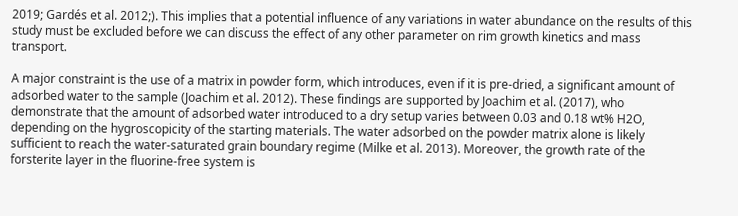2019; Gardés et al. 2012;). This implies that a potential influence of any variations in water abundance on the results of this study must be excluded before we can discuss the effect of any other parameter on rim growth kinetics and mass transport.

A major constraint is the use of a matrix in powder form, which introduces, even if it is pre-dried, a significant amount of adsorbed water to the sample (Joachim et al. 2012). These findings are supported by Joachim et al. (2017), who demonstrate that the amount of adsorbed water introduced to a dry setup varies between 0.03 and 0.18 wt% H2O, depending on the hygroscopicity of the starting materials. The water adsorbed on the powder matrix alone is likely sufficient to reach the water-saturated grain boundary regime (Milke et al. 2013). Moreover, the growth rate of the forsterite layer in the fluorine-free system is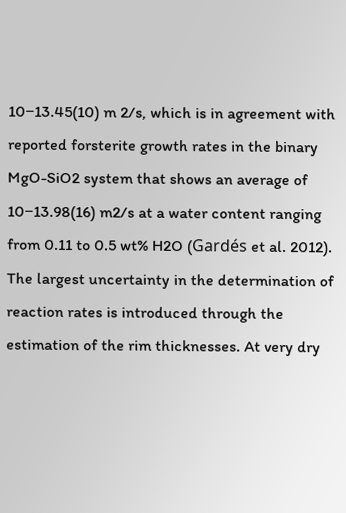10−13.45(10) m 2/s, which is in agreement with reported forsterite growth rates in the binary MgO-SiO2 system that shows an average of 10−13.98(16) m2/s at a water content ranging from 0.11 to 0.5 wt% H2O (Gardés et al. 2012). The largest uncertainty in the determination of reaction rates is introduced through the estimation of the rim thicknesses. At very dry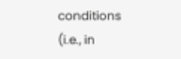conditions (i.e., in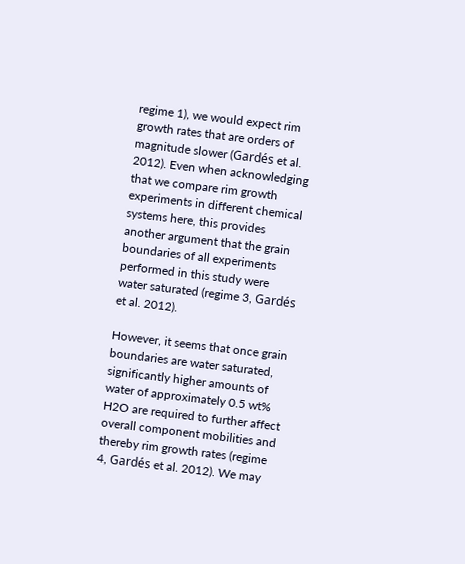regime 1), we would expect rim growth rates that are orders of magnitude slower (Gardés et al. 2012). Even when acknowledging that we compare rim growth experiments in different chemical systems here, this provides another argument that the grain boundaries of all experiments performed in this study were water saturated (regime 3, Gardés et al. 2012).

However, it seems that once grain boundaries are water saturated, significantly higher amounts of water of approximately 0.5 wt% H2O are required to further affect overall component mobilities and thereby rim growth rates (regime 4, Gardés et al. 2012). We may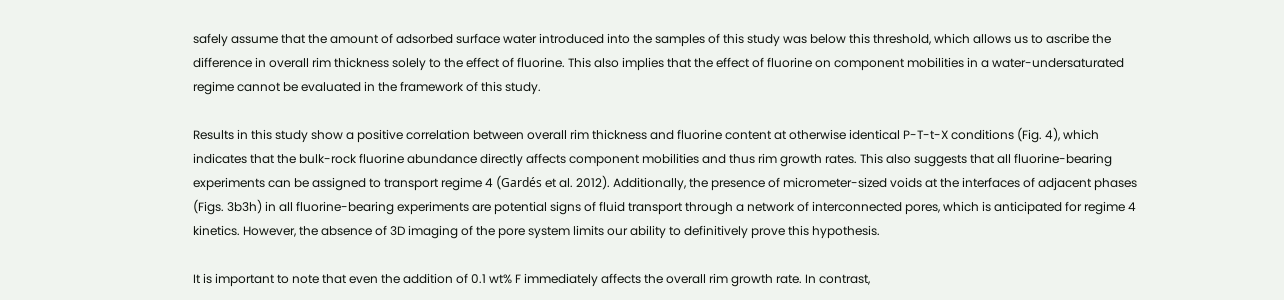safely assume that the amount of adsorbed surface water introduced into the samples of this study was below this threshold, which allows us to ascribe the difference in overall rim thickness solely to the effect of fluorine. This also implies that the effect of fluorine on component mobilities in a water-undersaturated regime cannot be evaluated in the framework of this study.

Results in this study show a positive correlation between overall rim thickness and fluorine content at otherwise identical P-T-t-X conditions (Fig. 4), which indicates that the bulk-rock fluorine abundance directly affects component mobilities and thus rim growth rates. This also suggests that all fluorine-bearing experiments can be assigned to transport regime 4 (Gardés et al. 2012). Additionally, the presence of micrometer-sized voids at the interfaces of adjacent phases (Figs. 3b3h) in all fluorine-bearing experiments are potential signs of fluid transport through a network of interconnected pores, which is anticipated for regime 4 kinetics. However, the absence of 3D imaging of the pore system limits our ability to definitively prove this hypothesis.

It is important to note that even the addition of 0.1 wt% F immediately affects the overall rim growth rate. In contrast,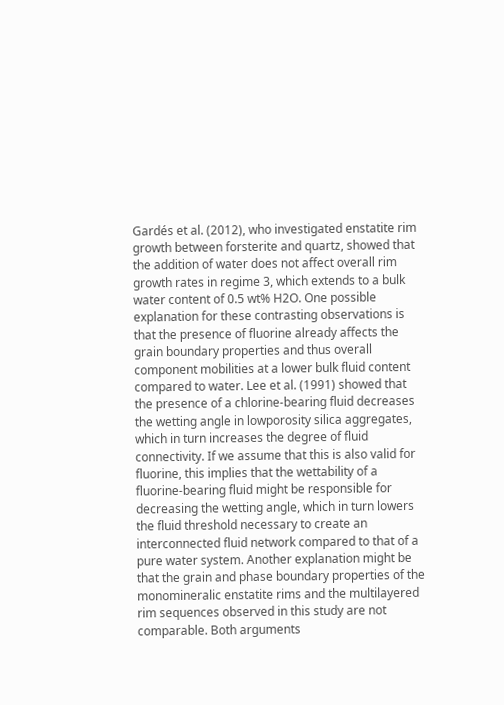Gardés et al. (2012), who investigated enstatite rim growth between forsterite and quartz, showed that the addition of water does not affect overall rim growth rates in regime 3, which extends to a bulk water content of 0.5 wt% H2O. One possible explanation for these contrasting observations is that the presence of fluorine already affects the grain boundary properties and thus overall component mobilities at a lower bulk fluid content compared to water. Lee et al. (1991) showed that the presence of a chlorine-bearing fluid decreases the wetting angle in lowporosity silica aggregates, which in turn increases the degree of fluid connectivity. If we assume that this is also valid for fluorine, this implies that the wettability of a fluorine-bearing fluid might be responsible for decreasing the wetting angle, which in turn lowers the fluid threshold necessary to create an interconnected fluid network compared to that of a pure water system. Another explanation might be that the grain and phase boundary properties of the monomineralic enstatite rims and the multilayered rim sequences observed in this study are not comparable. Both arguments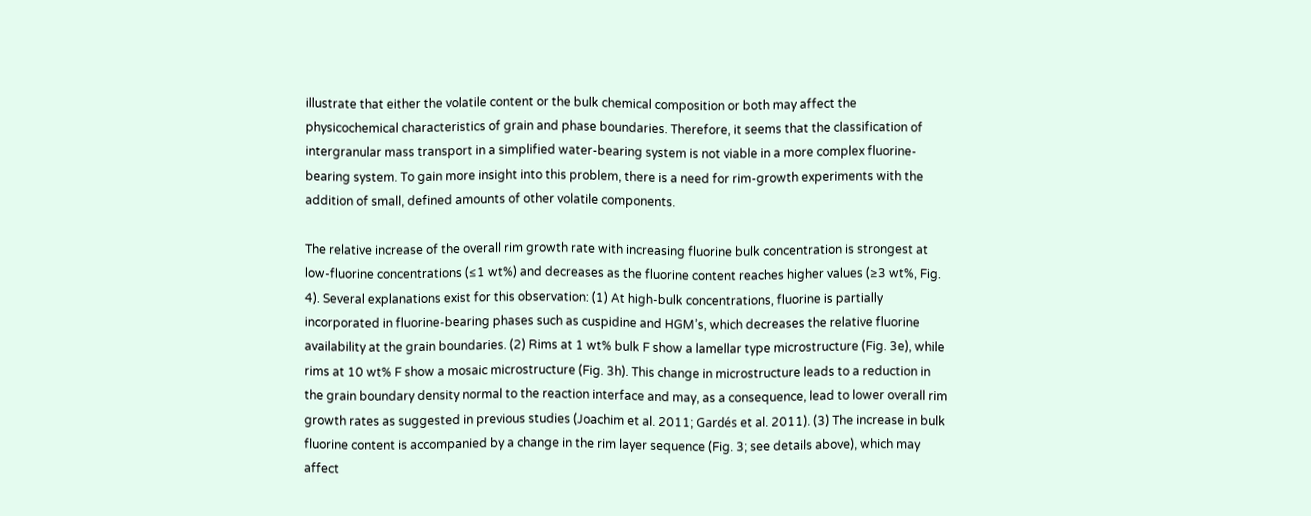illustrate that either the volatile content or the bulk chemical composition or both may affect the physicochemical characteristics of grain and phase boundaries. Therefore, it seems that the classification of intergranular mass transport in a simplified water-bearing system is not viable in a more complex fluorine-bearing system. To gain more insight into this problem, there is a need for rim-growth experiments with the addition of small, defined amounts of other volatile components.

The relative increase of the overall rim growth rate with increasing fluorine bulk concentration is strongest at low-fluorine concentrations (≤1 wt%) and decreases as the fluorine content reaches higher values (≥3 wt%, Fig. 4). Several explanations exist for this observation: (1) At high-bulk concentrations, fluorine is partially incorporated in fluorine-bearing phases such as cuspidine and HGM’s, which decreases the relative fluorine availability at the grain boundaries. (2) Rims at 1 wt% bulk F show a lamellar type microstructure (Fig. 3e), while rims at 10 wt% F show a mosaic microstructure (Fig. 3h). This change in microstructure leads to a reduction in the grain boundary density normal to the reaction interface and may, as a consequence, lead to lower overall rim growth rates as suggested in previous studies (Joachim et al. 2011; Gardés et al. 2011). (3) The increase in bulk fluorine content is accompanied by a change in the rim layer sequence (Fig. 3; see details above), which may affect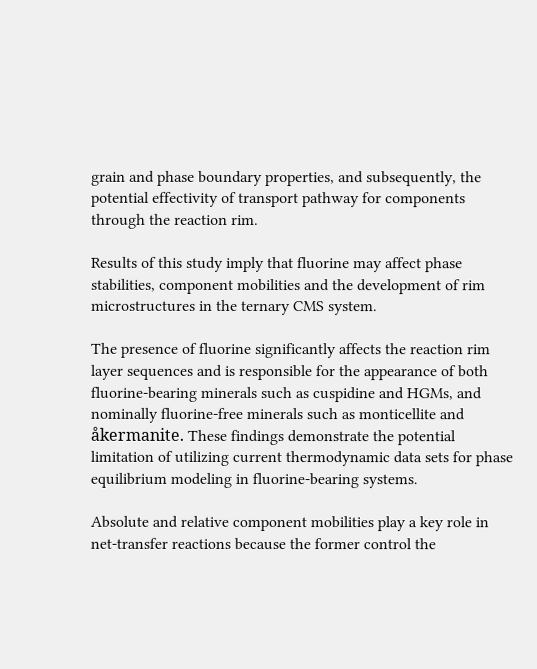grain and phase boundary properties, and subsequently, the potential effectivity of transport pathway for components through the reaction rim.

Results of this study imply that fluorine may affect phase stabilities, component mobilities and the development of rim microstructures in the ternary CMS system.

The presence of fluorine significantly affects the reaction rim layer sequences and is responsible for the appearance of both fluorine-bearing minerals such as cuspidine and HGMs, and nominally fluorine-free minerals such as monticellite and åkermanite. These findings demonstrate the potential limitation of utilizing current thermodynamic data sets for phase equilibrium modeling in fluorine-bearing systems.

Absolute and relative component mobilities play a key role in net-transfer reactions because the former control the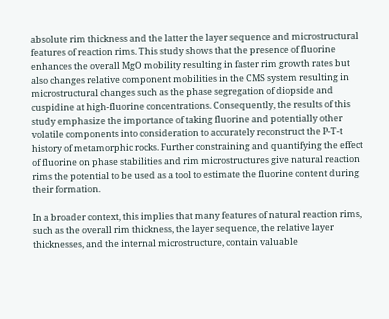absolute rim thickness and the latter the layer sequence and microstructural features of reaction rims. This study shows that the presence of fluorine enhances the overall MgO mobility resulting in faster rim growth rates but also changes relative component mobilities in the CMS system resulting in microstructural changes such as the phase segregation of diopside and cuspidine at high-fluorine concentrations. Consequently, the results of this study emphasize the importance of taking fluorine and potentially other volatile components into consideration to accurately reconstruct the P-T-t history of metamorphic rocks. Further constraining and quantifying the effect of fluorine on phase stabilities and rim microstructures give natural reaction rims the potential to be used as a tool to estimate the fluorine content during their formation.

In a broader context, this implies that many features of natural reaction rims, such as the overall rim thickness, the layer sequence, the relative layer thicknesses, and the internal microstructure, contain valuable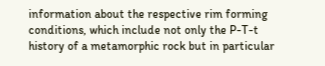information about the respective rim forming conditions, which include not only the P-T-t history of a metamorphic rock but in particular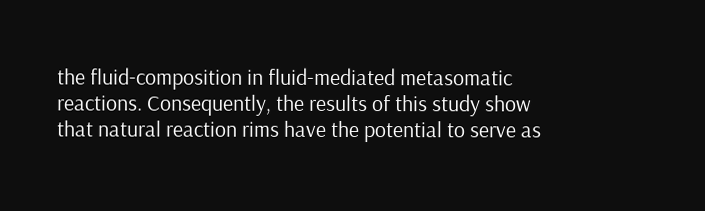the fluid-composition in fluid-mediated metasomatic reactions. Consequently, the results of this study show that natural reaction rims have the potential to serve as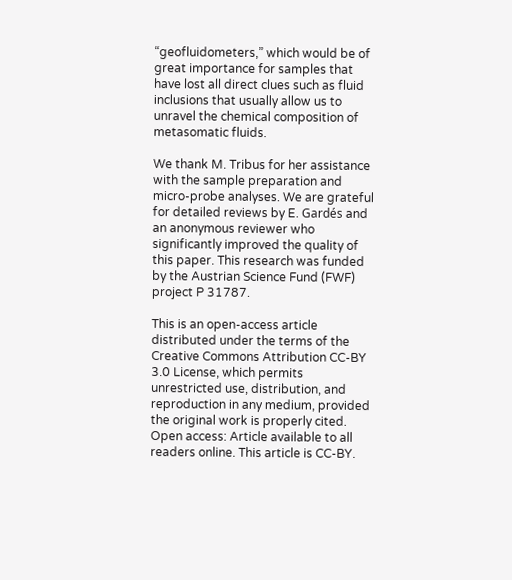“geofluidometers,” which would be of great importance for samples that have lost all direct clues such as fluid inclusions that usually allow us to unravel the chemical composition of metasomatic fluids.

We thank M. Tribus for her assistance with the sample preparation and micro-probe analyses. We are grateful for detailed reviews by E. Gardés and an anonymous reviewer who significantly improved the quality of this paper. This research was funded by the Austrian Science Fund (FWF) project P 31787.

This is an open-access article distributed under the terms of the Creative Commons Attribution CC-BY 3.0 License, which permits unrestricted use, distribution, and reproduction in any medium, provided the original work is properly cited.
Open access: Article available to all readers online. This article is CC-BY.